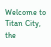Welcome to Titan City, the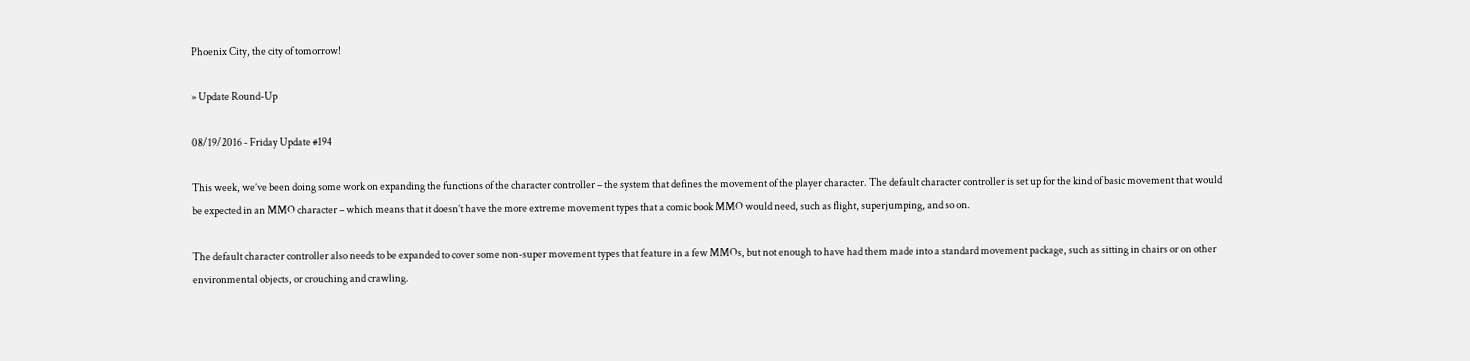Phoenix City, the city of tomorrow!

» Update Round-Up

08/19/2016 - Friday Update #194

This week, we’ve been doing some work on expanding the functions of the character controller – the system that defines the movement of the player character. The default character controller is set up for the kind of basic movement that would be expected in an MMO character – which means that it doesn’t have the more extreme movement types that a comic book MMO would need, such as flight, superjumping, and so on.

The default character controller also needs to be expanded to cover some non-super movement types that feature in a few MMOs, but not enough to have had them made into a standard movement package, such as sitting in chairs or on other environmental objects, or crouching and crawling.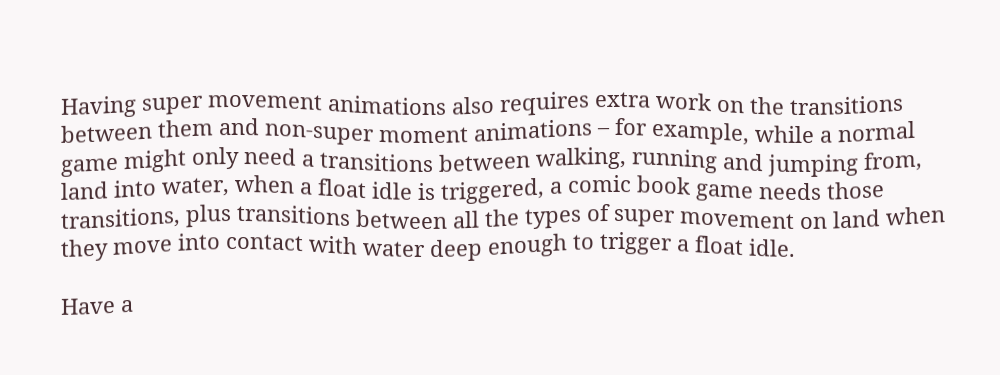Having super movement animations also requires extra work on the transitions between them and non-super moment animations – for example, while a normal game might only need a transitions between walking, running and jumping from, land into water, when a float idle is triggered, a comic book game needs those transitions, plus transitions between all the types of super movement on land when they move into contact with water deep enough to trigger a float idle.

Have a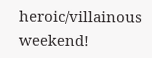heroic/villainous weekend!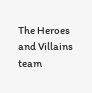The Heroes and Villains team